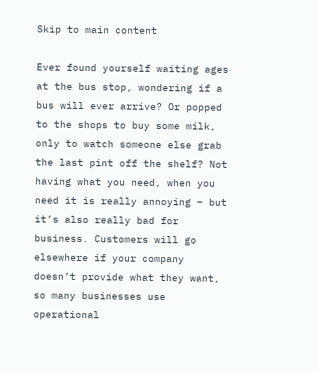Skip to main content

Ever found yourself waiting ages at the bus stop, wondering if a bus will ever arrive? Or popped to the shops to buy some milk, only to watch someone else grab the last pint off the shelf? Not having what you need, when you need it is really annoying – but it’s also really bad for business. Customers will go elsewhere if your company doesn’t provide what they want, so many businesses use operational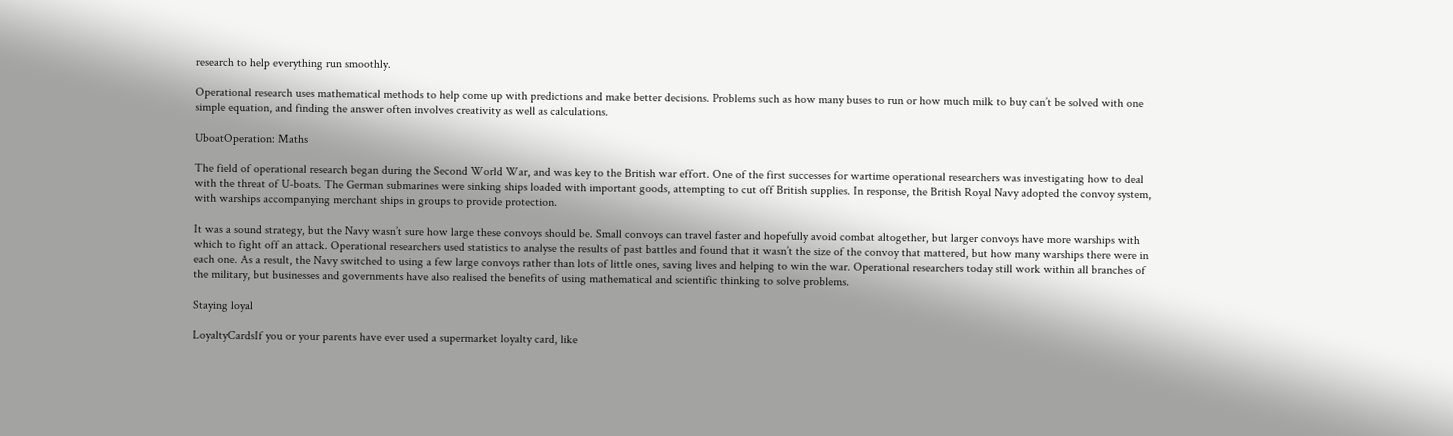research to help everything run smoothly.

Operational research uses mathematical methods to help come up with predictions and make better decisions. Problems such as how many buses to run or how much milk to buy can’t be solved with one simple equation, and finding the answer often involves creativity as well as calculations.

UboatOperation: Maths

The field of operational research began during the Second World War, and was key to the British war effort. One of the first successes for wartime operational researchers was investigating how to deal with the threat of U-boats. The German submarines were sinking ships loaded with important goods, attempting to cut off British supplies. In response, the British Royal Navy adopted the convoy system, with warships accompanying merchant ships in groups to provide protection.

It was a sound strategy, but the Navy wasn’t sure how large these convoys should be. Small convoys can travel faster and hopefully avoid combat altogether, but larger convoys have more warships with which to fight off an attack. Operational researchers used statistics to analyse the results of past battles and found that it wasn’t the size of the convoy that mattered, but how many warships there were in each one. As a result, the Navy switched to using a few large convoys rather than lots of little ones, saving lives and helping to win the war. Operational researchers today still work within all branches of the military, but businesses and governments have also realised the benefits of using mathematical and scientific thinking to solve problems.

Staying loyal

LoyaltyCardsIf you or your parents have ever used a supermarket loyalty card, like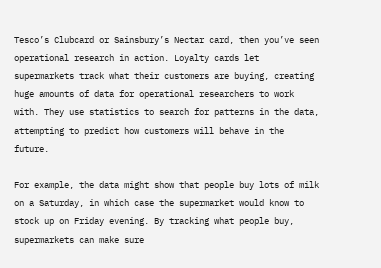Tesco’s Clubcard or Sainsbury’s Nectar card, then you’ve seen operational research in action. Loyalty cards let supermarkets track what their customers are buying, creating huge amounts of data for operational researchers to work with. They use statistics to search for patterns in the data, attempting to predict how customers will behave in the future.

For example, the data might show that people buy lots of milk on a Saturday, in which case the supermarket would know to stock up on Friday evening. By tracking what people buy, supermarkets can make sure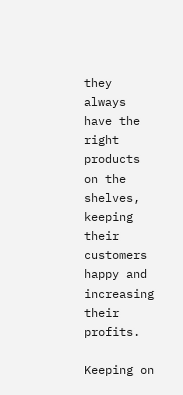they always have the right products on the shelves, keeping their customers happy and increasing their profits.

Keeping on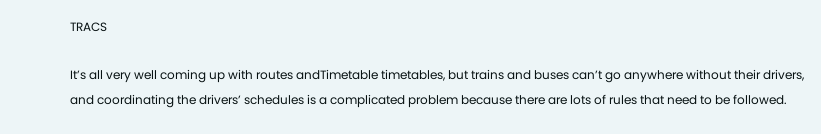TRACS

It’s all very well coming up with routes andTimetable timetables, but trains and buses can’t go anywhere without their drivers, and coordinating the drivers’ schedules is a complicated problem because there are lots of rules that need to be followed.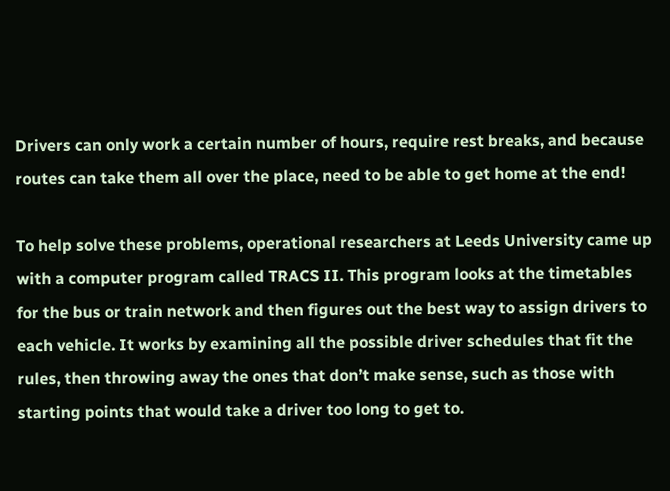Drivers can only work a certain number of hours, require rest breaks, and because routes can take them all over the place, need to be able to get home at the end!

To help solve these problems, operational researchers at Leeds University came up with a computer program called TRACS II. This program looks at the timetables for the bus or train network and then figures out the best way to assign drivers to each vehicle. It works by examining all the possible driver schedules that fit the rules, then throwing away the ones that don’t make sense, such as those with starting points that would take a driver too long to get to.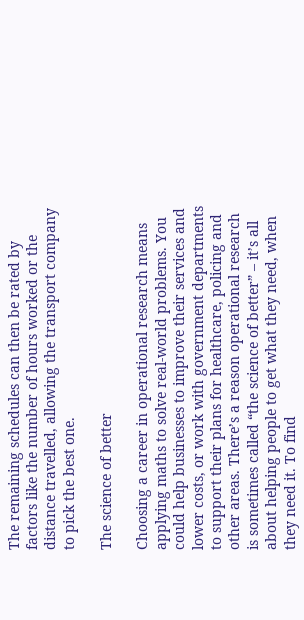The remaining schedules can then be rated by factors like the number of hours worked or the distance travelled, allowing the transport company to pick the best one.

The science of better

Choosing a career in operational research means applying maths to solve real-world problems. You could help businesses to improve their services and lower costs, or work with government departments to support their plans for healthcare, policing and other areas. There’s a reason operational research is sometimes called “the science of better” – it’s all about helping people to get what they need, when they need it. To find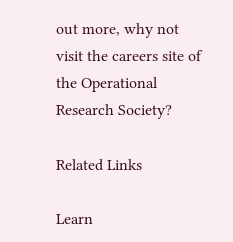out more, why not visit the careers site of the Operational Research Society?

Related Links

Learn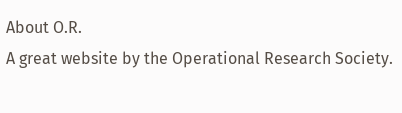About O.R.
A great website by the Operational Research Society.